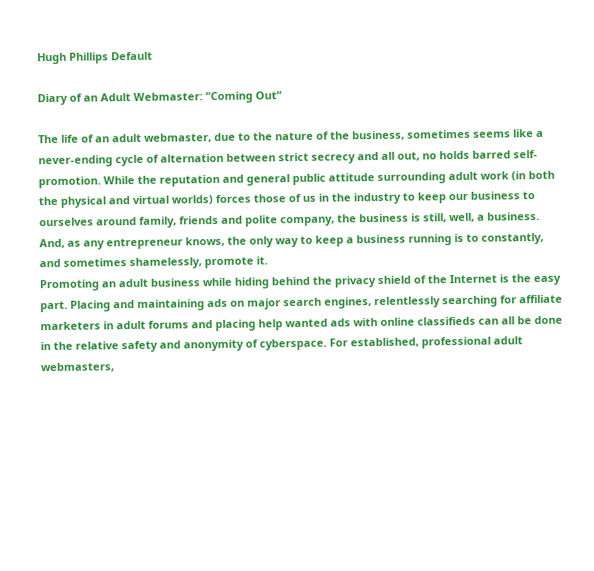Hugh Phillips Default

Diary of an Adult Webmaster: “Coming Out”

The life of an adult webmaster, due to the nature of the business, sometimes seems like a never-ending cycle of alternation between strict secrecy and all out, no holds barred self-promotion. While the reputation and general public attitude surrounding adult work (in both the physical and virtual worlds) forces those of us in the industry to keep our business to ourselves around family, friends and polite company, the business is still, well, a business. And, as any entrepreneur knows, the only way to keep a business running is to constantly, and sometimes shamelessly, promote it.
Promoting an adult business while hiding behind the privacy shield of the Internet is the easy part. Placing and maintaining ads on major search engines, relentlessly searching for affiliate marketers in adult forums and placing help wanted ads with online classifieds can all be done in the relative safety and anonymity of cyberspace. For established, professional adult webmasters,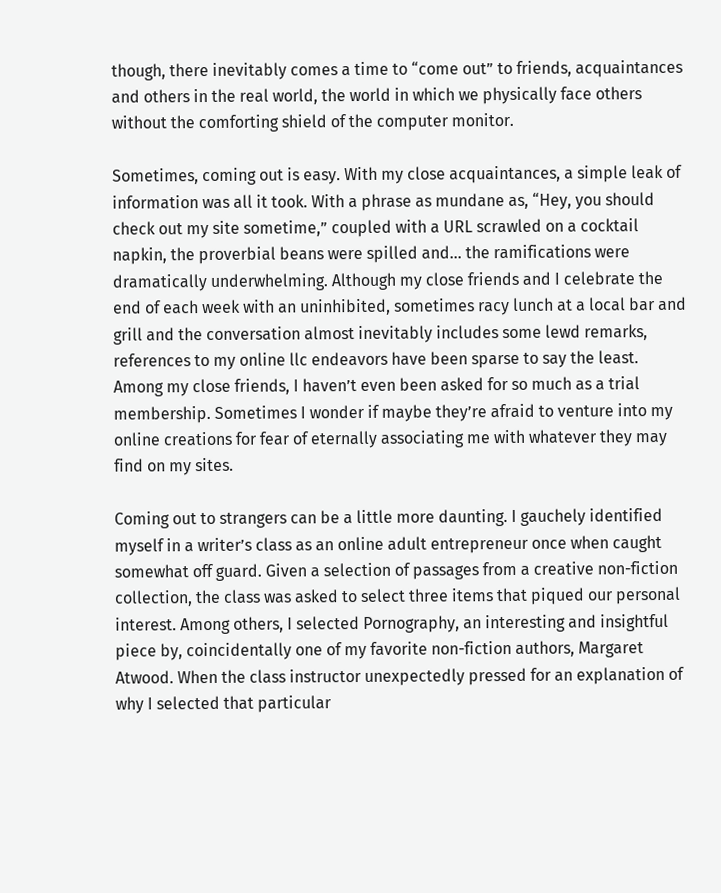though, there inevitably comes a time to “come out” to friends, acquaintances and others in the real world, the world in which we physically face others without the comforting shield of the computer monitor.

Sometimes, coming out is easy. With my close acquaintances, a simple leak of information was all it took. With a phrase as mundane as, “Hey, you should check out my site sometime,” coupled with a URL scrawled on a cocktail napkin, the proverbial beans were spilled and… the ramifications were dramatically underwhelming. Although my close friends and I celebrate the end of each week with an uninhibited, sometimes racy lunch at a local bar and grill and the conversation almost inevitably includes some lewd remarks, references to my online llc endeavors have been sparse to say the least. Among my close friends, I haven’t even been asked for so much as a trial membership. Sometimes I wonder if maybe they’re afraid to venture into my online creations for fear of eternally associating me with whatever they may find on my sites.

Coming out to strangers can be a little more daunting. I gauchely identified myself in a writer’s class as an online adult entrepreneur once when caught somewhat off guard. Given a selection of passages from a creative non-fiction collection, the class was asked to select three items that piqued our personal interest. Among others, I selected Pornography, an interesting and insightful piece by, coincidentally one of my favorite non-fiction authors, Margaret Atwood. When the class instructor unexpectedly pressed for an explanation of why I selected that particular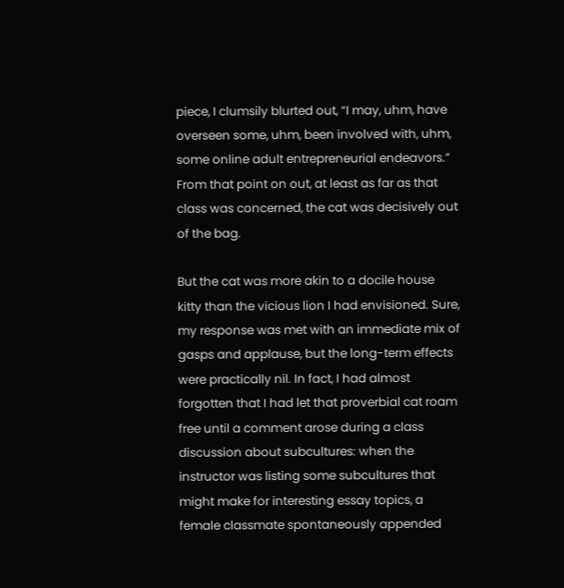piece, I clumsily blurted out, “I may, uhm, have overseen some, uhm, been involved with, uhm, some online adult entrepreneurial endeavors.” From that point on out, at least as far as that class was concerned, the cat was decisively out of the bag.

But the cat was more akin to a docile house kitty than the vicious lion I had envisioned. Sure, my response was met with an immediate mix of gasps and applause, but the long-term effects were practically nil. In fact, I had almost forgotten that I had let that proverbial cat roam free until a comment arose during a class discussion about subcultures: when the instructor was listing some subcultures that might make for interesting essay topics, a female classmate spontaneously appended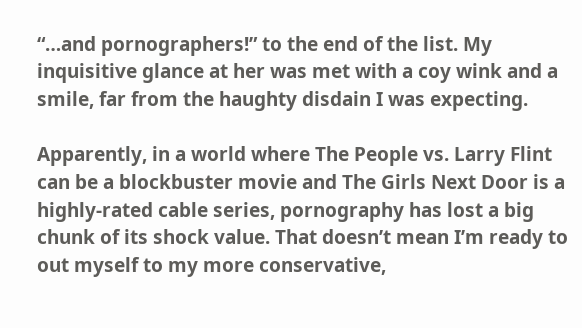“…and pornographers!” to the end of the list. My inquisitive glance at her was met with a coy wink and a smile, far from the haughty disdain I was expecting.

Apparently, in a world where The People vs. Larry Flint can be a blockbuster movie and The Girls Next Door is a highly-rated cable series, pornography has lost a big chunk of its shock value. That doesn’t mean I’m ready to out myself to my more conservative,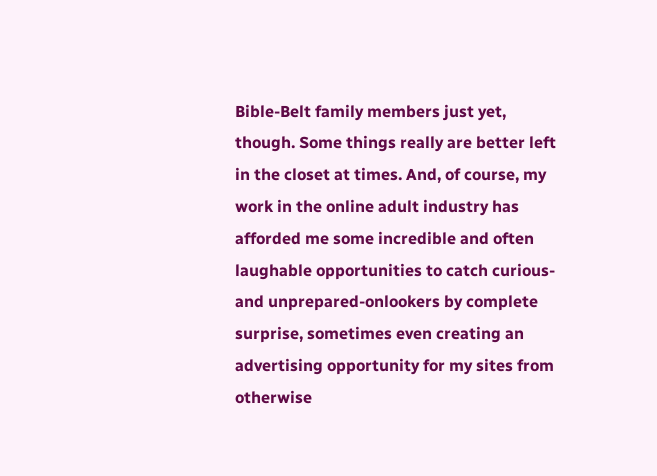Bible-Belt family members just yet, though. Some things really are better left in the closet at times. And, of course, my work in the online adult industry has afforded me some incredible and often laughable opportunities to catch curious-and unprepared-onlookers by complete surprise, sometimes even creating an advertising opportunity for my sites from otherwise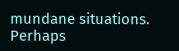mundane situations. Perhaps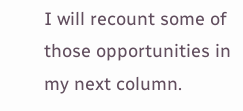I will recount some of those opportunities in my next column.